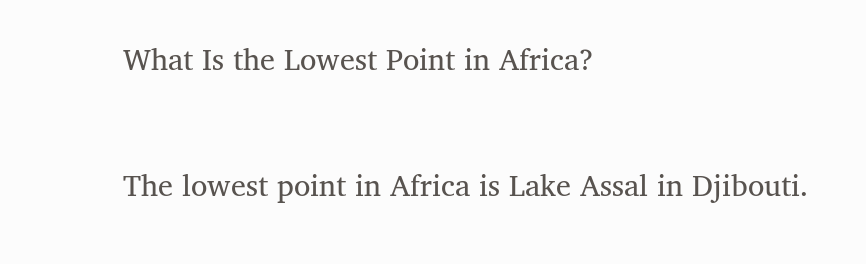What Is the Lowest Point in Africa?


The lowest point in Africa is Lake Assal in Djibouti.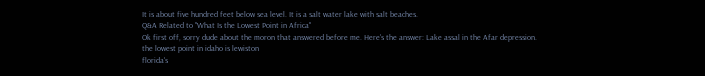It is about five hundred feet below sea level. It is a salt water lake with salt beaches.
Q&A Related to "What Is the Lowest Point in Africa"
Ok first off, sorry dude about the moron that answered before me. Here's the answer: Lake assal in the Afar depression.
the lowest point in idaho is lewiston
florida's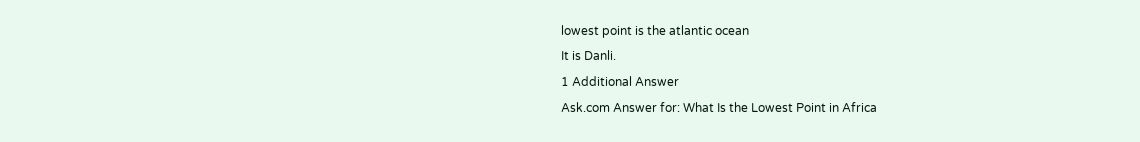lowest point is the atlantic ocean
It is Danli.
1 Additional Answer
Ask.com Answer for: What Is the Lowest Point in Africa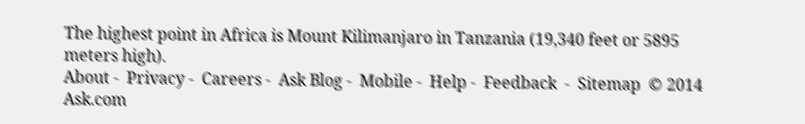The highest point in Africa is Mount Kilimanjaro in Tanzania (19,340 feet or 5895 meters high).
About -  Privacy -  Careers -  Ask Blog -  Mobile -  Help -  Feedback  -  Sitemap  © 2014 Ask.com